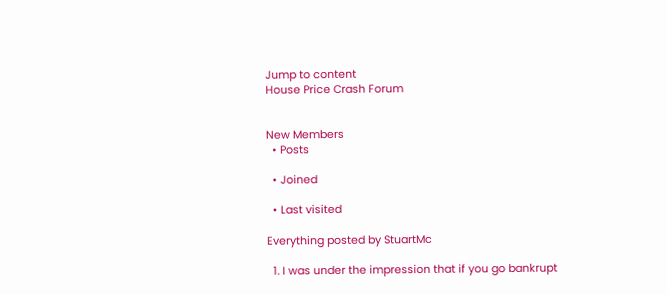Jump to content
House Price Crash Forum


New Members
  • Posts

  • Joined

  • Last visited

Everything posted by StuartMc

  1. I was under the impression that if you go bankrupt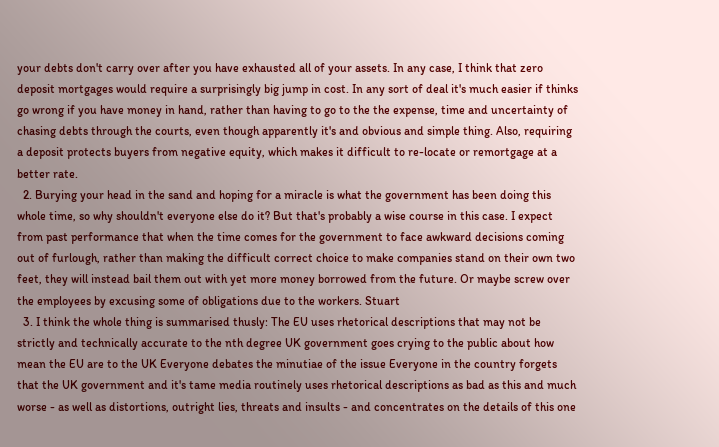your debts don't carry over after you have exhausted all of your assets. In any case, I think that zero deposit mortgages would require a surprisingly big jump in cost. In any sort of deal it's much easier if thinks go wrong if you have money in hand, rather than having to go to the the expense, time and uncertainty of chasing debts through the courts, even though apparently it's and obvious and simple thing. Also, requiring a deposit protects buyers from negative equity, which makes it difficult to re-locate or remortgage at a better rate.
  2. Burying your head in the sand and hoping for a miracle is what the government has been doing this whole time, so why shouldn't everyone else do it? But that's probably a wise course in this case. I expect from past performance that when the time comes for the government to face awkward decisions coming out of furlough, rather than making the difficult correct choice to make companies stand on their own two feet, they will instead bail them out with yet more money borrowed from the future. Or maybe screw over the employees by excusing some of obligations due to the workers. Stuart
  3. I think the whole thing is summarised thusly: The EU uses rhetorical descriptions that may not be strictly and technically accurate to the nth degree UK government goes crying to the public about how mean the EU are to the UK Everyone debates the minutiae of the issue Everyone in the country forgets that the UK government and it's tame media routinely uses rhetorical descriptions as bad as this and much worse - as well as distortions, outright lies, threats and insults - and concentrates on the details of this one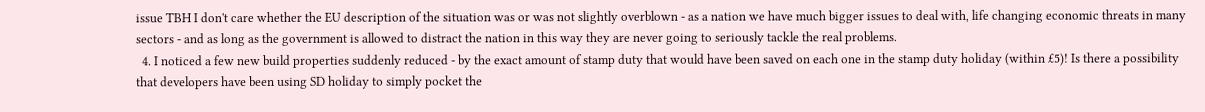issue TBH I don't care whether the EU description of the situation was or was not slightly overblown - as a nation we have much bigger issues to deal with, life changing economic threats in many sectors - and as long as the government is allowed to distract the nation in this way they are never going to seriously tackle the real problems.
  4. I noticed a few new build properties suddenly reduced - by the exact amount of stamp duty that would have been saved on each one in the stamp duty holiday (within £5)! Is there a possibility that developers have been using SD holiday to simply pocket the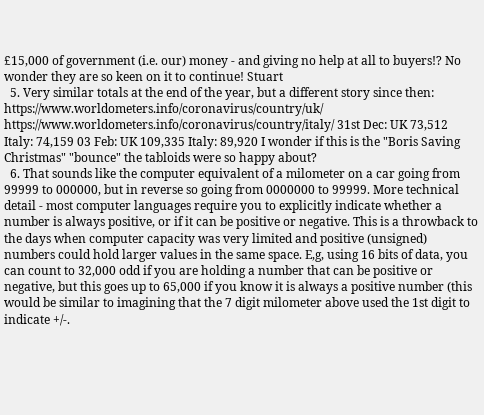£15,000 of government (i.e. our) money - and giving no help at all to buyers!? No wonder they are so keen on it to continue! Stuart
  5. Very similar totals at the end of the year, but a different story since then: https://www.worldometers.info/coronavirus/country/uk/ https://www.worldometers.info/coronavirus/country/italy/ 31st Dec: UK 73,512 Italy: 74,159 03 Feb: UK 109,335 Italy: 89,920 I wonder if this is the "Boris Saving Christmas" "bounce" the tabloids were so happy about?
  6. That sounds like the computer equivalent of a milometer on a car going from 99999 to 000000, but in reverse so going from 0000000 to 99999. More technical detail - most computer languages require you to explicitly indicate whether a number is always positive, or if it can be positive or negative. This is a throwback to the days when computer capacity was very limited and positive (unsigned) numbers could hold larger values in the same space. E,g, using 16 bits of data, you can count to 32,000 odd if you are holding a number that can be positive or negative, but this goes up to 65,000 if you know it is always a positive number (this would be similar to imagining that the 7 digit milometer above used the 1st digit to indicate +/-.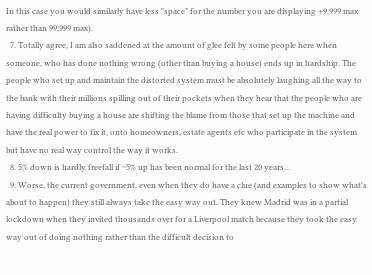In this case you would similarly have less "space" for the number you are displaying +9,999 max rather than 99,999 max).
  7. Totally agree, I am also saddened at the amount of glee felt by some people here when someone, who has done nothing wrong (other than buying a house) ends up in hardship. The people who set up and maintain the distorted system must be absolutely laughing all the way to the bank with their millions spilling out of their pockets when they hear that the people who are having difficulty buying a house are shifting the blame from those that set up the machine and have the real power to fix it, onto homeowners, estate agents etc who participate in the system but have no real way control the way it works.
  8. 5% down is hardly freefall if ~5% up has been normal for the last 20 years...
  9. Worse, the current government, even when they do have a clue (and examples to show what's about to happen) they still always take the easy way out. They knew Madrid was in a partial lockdown when they invited thousands over for a Liverpool match because they took the easy way out of doing nothing rather than the difficult decision to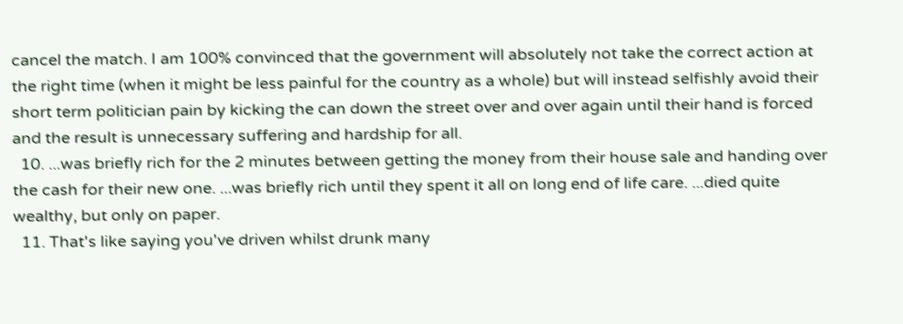cancel the match. I am 100% convinced that the government will absolutely not take the correct action at the right time (when it might be less painful for the country as a whole) but will instead selfishly avoid their short term politician pain by kicking the can down the street over and over again until their hand is forced and the result is unnecessary suffering and hardship for all.
  10. ...was briefly rich for the 2 minutes between getting the money from their house sale and handing over the cash for their new one. ...was briefly rich until they spent it all on long end of life care. ...died quite wealthy, but only on paper.
  11. That's like saying you've driven whilst drunk many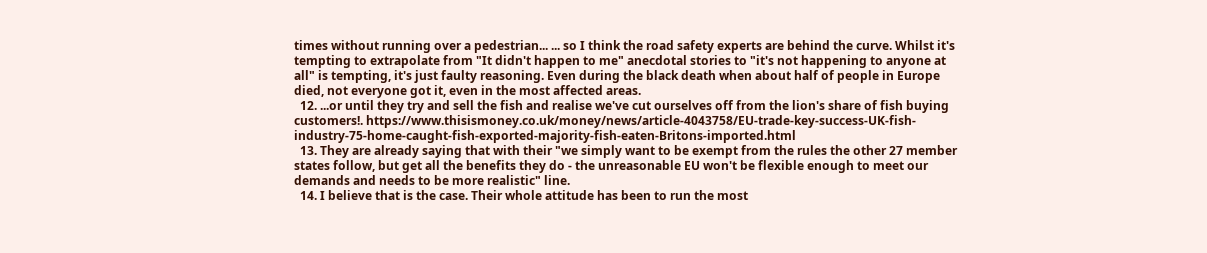times without running over a pedestrian... ... so I think the road safety experts are behind the curve. Whilst it's tempting to extrapolate from "It didn't happen to me" anecdotal stories to "it's not happening to anyone at all" is tempting, it's just faulty reasoning. Even during the black death when about half of people in Europe died, not everyone got it, even in the most affected areas.
  12. ...or until they try and sell the fish and realise we've cut ourselves off from the lion's share of fish buying customers!. https://www.thisismoney.co.uk/money/news/article-4043758/EU-trade-key-success-UK-fish-industry-75-home-caught-fish-exported-majority-fish-eaten-Britons-imported.html
  13. They are already saying that with their "we simply want to be exempt from the rules the other 27 member states follow, but get all the benefits they do - the unreasonable EU won't be flexible enough to meet our demands and needs to be more realistic" line.
  14. I believe that is the case. Their whole attitude has been to run the most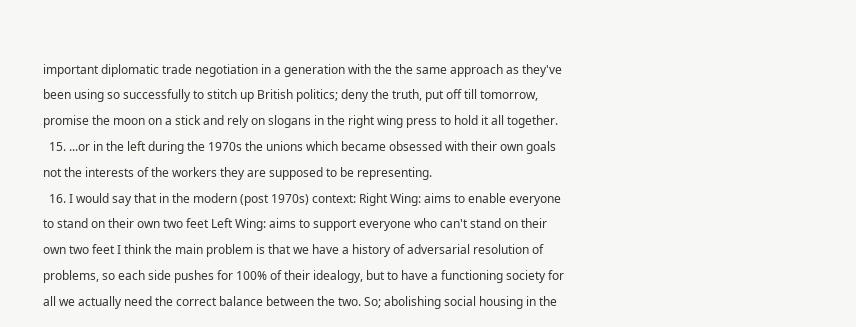important diplomatic trade negotiation in a generation with the the same approach as they've been using so successfully to stitch up British politics; deny the truth, put off till tomorrow, promise the moon on a stick and rely on slogans in the right wing press to hold it all together.
  15. ...or in the left during the 1970s the unions which became obsessed with their own goals not the interests of the workers they are supposed to be representing.
  16. I would say that in the modern (post 1970s) context: Right Wing: aims to enable everyone to stand on their own two feet Left Wing: aims to support everyone who can't stand on their own two feet I think the main problem is that we have a history of adversarial resolution of problems, so each side pushes for 100% of their idealogy, but to have a functioning society for all we actually need the correct balance between the two. So; abolishing social housing in the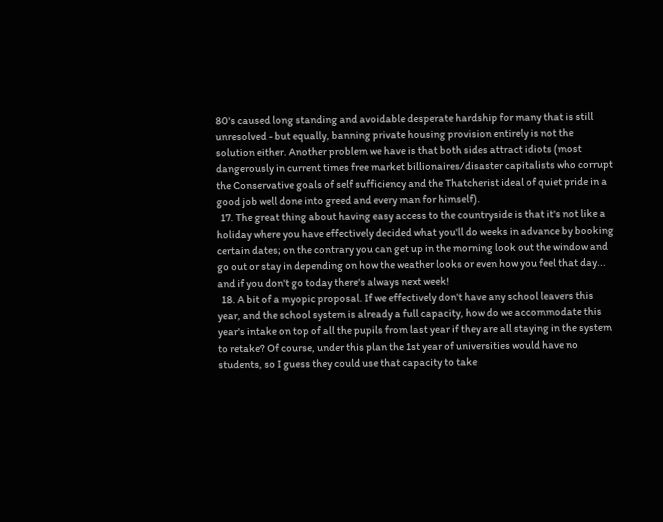80's caused long standing and avoidable desperate hardship for many that is still unresolved - but equally, banning private housing provision entirely is not the solution either. Another problem we have is that both sides attract idiots (most dangerously in current times free market billionaires/disaster capitalists who corrupt the Conservative goals of self sufficiency and the Thatcherist ideal of quiet pride in a good job well done into greed and every man for himself).
  17. The great thing about having easy access to the countryside is that it's not like a holiday where you have effectively decided what you'll do weeks in advance by booking certain dates; on the contrary you can get up in the morning look out the window and go out or stay in depending on how the weather looks or even how you feel that day... and if you don't go today there's always next week!
  18. A bit of a myopic proposal. If we effectively don't have any school leavers this year, and the school system is already a full capacity, how do we accommodate this year's intake on top of all the pupils from last year if they are all staying in the system to retake? Of course, under this plan the 1st year of universities would have no students, so I guess they could use that capacity to take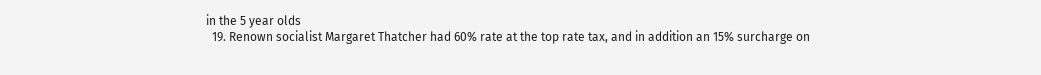in the 5 year olds
  19. Renown socialist Margaret Thatcher had 60% rate at the top rate tax, and in addition an 15% surcharge on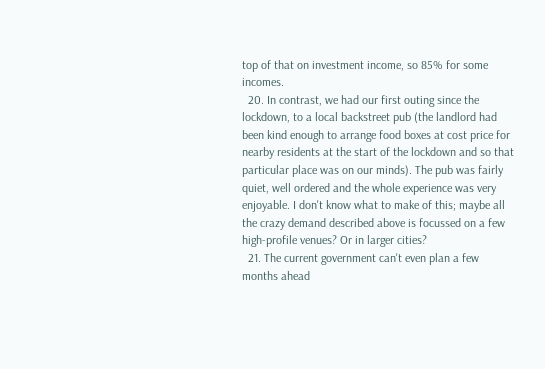top of that on investment income, so 85% for some incomes.
  20. In contrast, we had our first outing since the lockdown, to a local backstreet pub (the landlord had been kind enough to arrange food boxes at cost price for nearby residents at the start of the lockdown and so that particular place was on our minds). The pub was fairly quiet, well ordered and the whole experience was very enjoyable. I don't know what to make of this; maybe all the crazy demand described above is focussed on a few high-profile venues? Or in larger cities?
  21. The current government can't even plan a few months ahead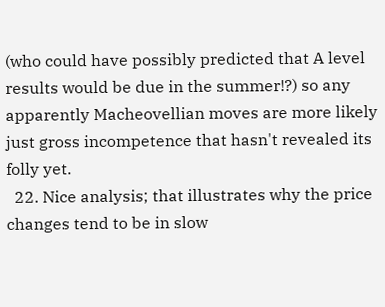(who could have possibly predicted that A level results would be due in the summer!?) so any apparently Macheovellian moves are more likely just gross incompetence that hasn't revealed its folly yet.
  22. Nice analysis; that illustrates why the price changes tend to be in slow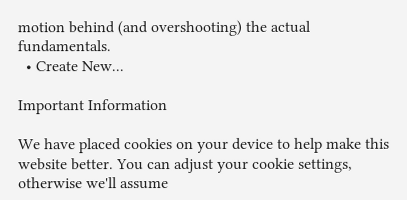motion behind (and overshooting) the actual fundamentals.
  • Create New...

Important Information

We have placed cookies on your device to help make this website better. You can adjust your cookie settings, otherwise we'll assume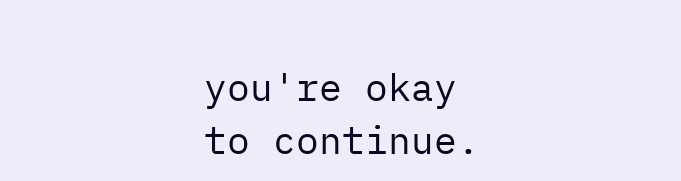you're okay to continue.